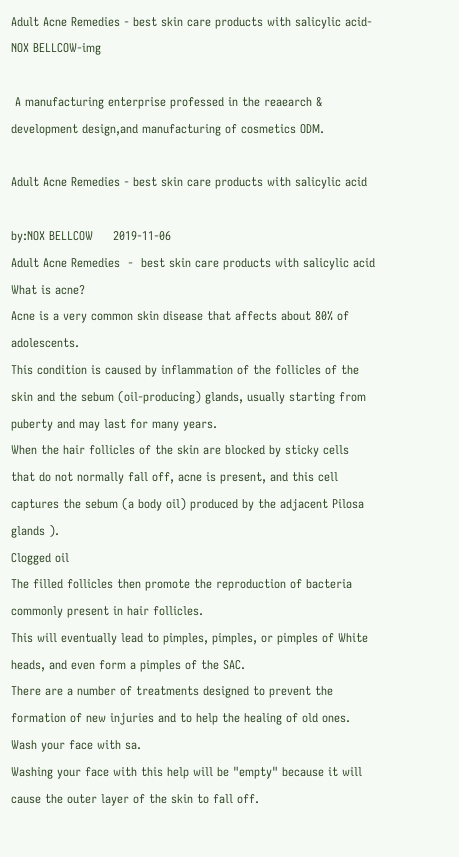Adult Acne Remedies - best skin care products with salicylic acid-NOX BELLCOW-img

 A manufacturing enterprise professed in the reaearch & development design,and manufacturing of cosmetics ODM.

Adult Acne Remedies - best skin care products with salicylic acid

by:NOX BELLCOW     2019-11-06
Adult Acne Remedies  -  best skin care products with salicylic acid
What is acne?
Acne is a very common skin disease that affects about 80% of adolescents.
This condition is caused by inflammation of the follicles of the skin and the sebum (oil-producing) glands, usually starting from puberty and may last for many years.
When the hair follicles of the skin are blocked by sticky cells that do not normally fall off, acne is present, and this cell captures the sebum (a body oil) produced by the adjacent Pilosa glands ).
Clogged oil
The filled follicles then promote the reproduction of bacteria commonly present in hair follicles.
This will eventually lead to pimples, pimples, or pimples of White heads, and even form a pimples of the SAC.
There are a number of treatments designed to prevent the formation of new injuries and to help the healing of old ones.
Wash your face with sa.
Washing your face with this help will be "empty" because it will cause the outer layer of the skin to fall off.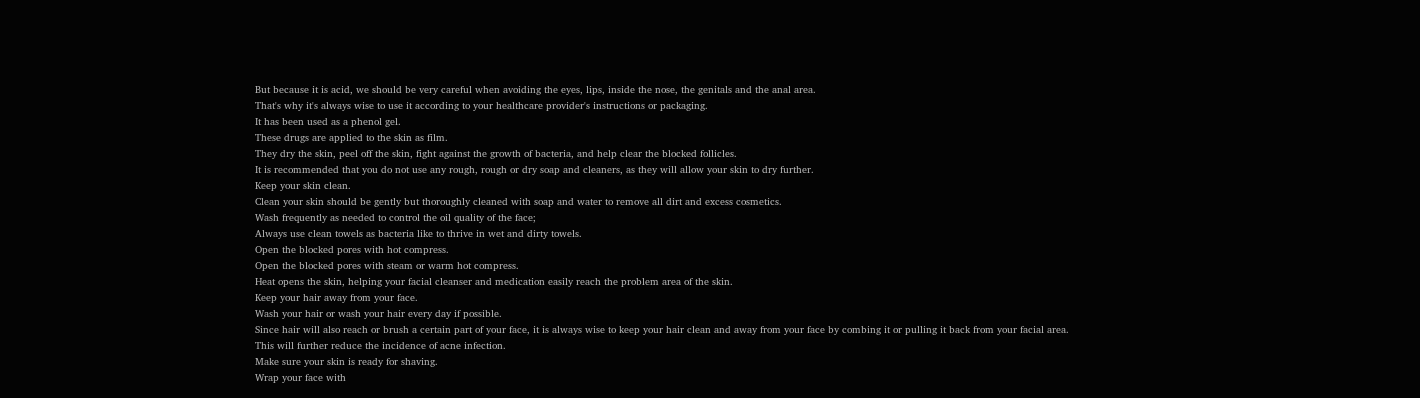But because it is acid, we should be very careful when avoiding the eyes, lips, inside the nose, the genitals and the anal area.
That's why it's always wise to use it according to your healthcare provider's instructions or packaging.
It has been used as a phenol gel.
These drugs are applied to the skin as film.
They dry the skin, peel off the skin, fight against the growth of bacteria, and help clear the blocked follicles.
It is recommended that you do not use any rough, rough or dry soap and cleaners, as they will allow your skin to dry further.
Keep your skin clean.
Clean your skin should be gently but thoroughly cleaned with soap and water to remove all dirt and excess cosmetics.
Wash frequently as needed to control the oil quality of the face;
Always use clean towels as bacteria like to thrive in wet and dirty towels.
Open the blocked pores with hot compress.
Open the blocked pores with steam or warm hot compress.
Heat opens the skin, helping your facial cleanser and medication easily reach the problem area of the skin.
Keep your hair away from your face.
Wash your hair or wash your hair every day if possible.
Since hair will also reach or brush a certain part of your face, it is always wise to keep your hair clean and away from your face by combing it or pulling it back from your facial area.
This will further reduce the incidence of acne infection.
Make sure your skin is ready for shaving.
Wrap your face with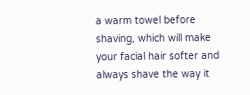a warm towel before shaving, which will make your facial hair softer and always shave the way it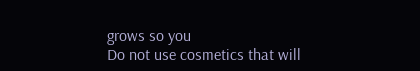grows so you
Do not use cosmetics that will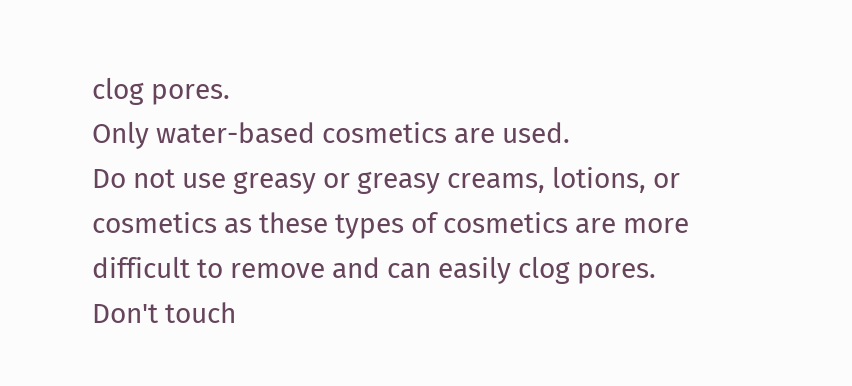clog pores.
Only water-based cosmetics are used.
Do not use greasy or greasy creams, lotions, or cosmetics as these types of cosmetics are more difficult to remove and can easily clog pores.
Don't touch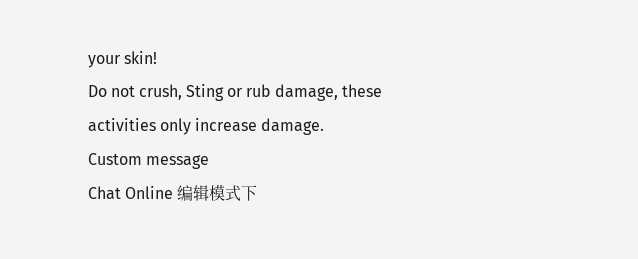your skin!
Do not crush, Sting or rub damage, these activities only increase damage.
Custom message
Chat Online 编辑模式下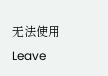无法使用
Leave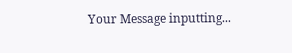Your Message inputting...